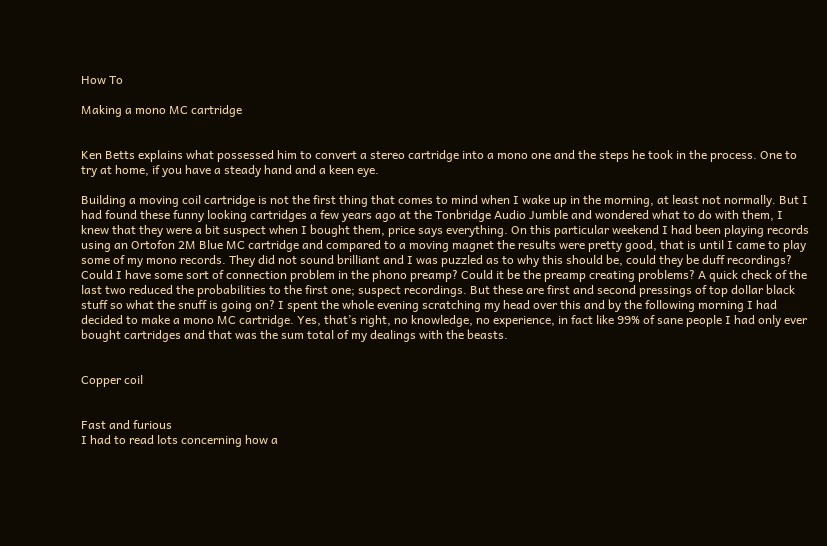How To

Making a mono MC cartridge


Ken Betts explains what possessed him to convert a stereo cartridge into a mono one and the steps he took in the process. One to try at home, if you have a steady hand and a keen eye.

Building a moving coil cartridge is not the first thing that comes to mind when I wake up in the morning, at least not normally. But I had found these funny looking cartridges a few years ago at the Tonbridge Audio Jumble and wondered what to do with them, I knew that they were a bit suspect when I bought them, price says everything. On this particular weekend I had been playing records using an Ortofon 2M Blue MC cartridge and compared to a moving magnet the results were pretty good, that is until I came to play some of my mono records. They did not sound brilliant and I was puzzled as to why this should be, could they be duff recordings? Could I have some sort of connection problem in the phono preamp? Could it be the preamp creating problems? A quick check of the last two reduced the probabilities to the first one; suspect recordings. But these are first and second pressings of top dollar black stuff so what the snuff is going on? I spent the whole evening scratching my head over this and by the following morning I had decided to make a mono MC cartridge. Yes, that’s right, no knowledge, no experience, in fact like 99% of sane people I had only ever bought cartridges and that was the sum total of my dealings with the beasts.


Copper coil


Fast and furious
I had to read lots concerning how a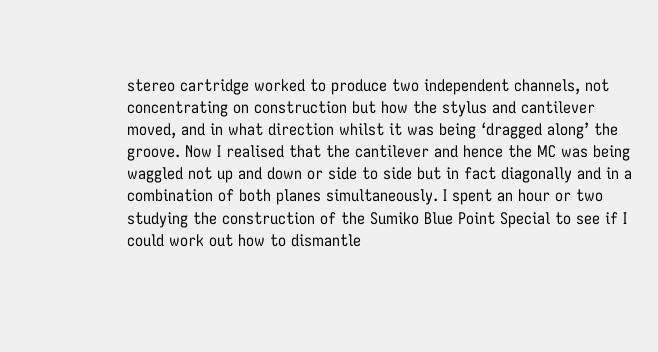stereo cartridge worked to produce two independent channels, not concentrating on construction but how the stylus and cantilever moved, and in what direction whilst it was being ‘dragged along’ the groove. Now I realised that the cantilever and hence the MC was being waggled not up and down or side to side but in fact diagonally and in a combination of both planes simultaneously. I spent an hour or two studying the construction of the Sumiko Blue Point Special to see if I could work out how to dismantle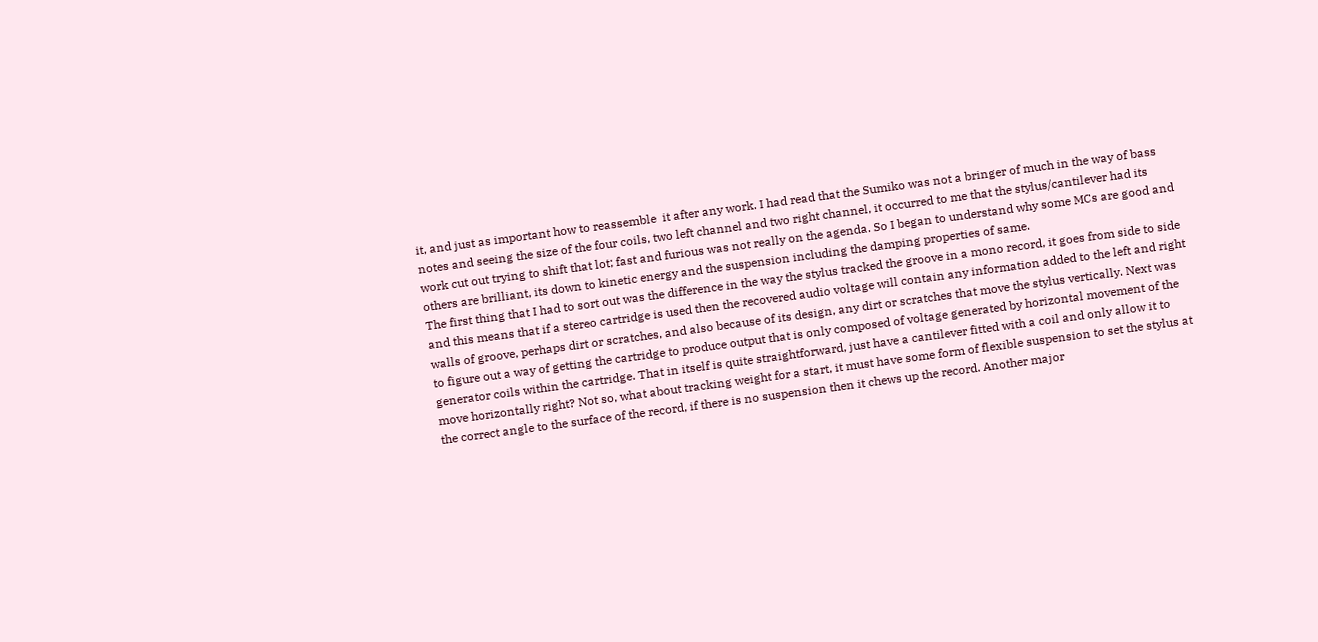it, and just as important how to reassemble  it after any work. I had read that the Sumiko was not a bringer of much in the way of bass notes and seeing the size of the four coils, two left channel and two right channel, it occurred to me that the stylus/cantilever had its work cut out trying to shift that lot; fast and furious was not really on the agenda. So I began to understand why some MCs are good and others are brilliant, its down to kinetic energy and the suspension including the damping properties of same.
The first thing that I had to sort out was the difference in the way the stylus tracked the groove in a mono record, it goes from side to side and this means that if a stereo cartridge is used then the recovered audio voltage will contain any information added to the left and right walls of groove, perhaps dirt or scratches, and also because of its design, any dirt or scratches that move the stylus vertically. Next was to figure out a way of getting the cartridge to produce output that is only composed of voltage generated by horizontal movement of the generator coils within the cartridge. That in itself is quite straightforward, just have a cantilever fitted with a coil and only allow it to move horizontally right? Not so, what about tracking weight for a start, it must have some form of flexible suspension to set the stylus at the correct angle to the surface of the record, if there is no suspension then it chews up the record. Another major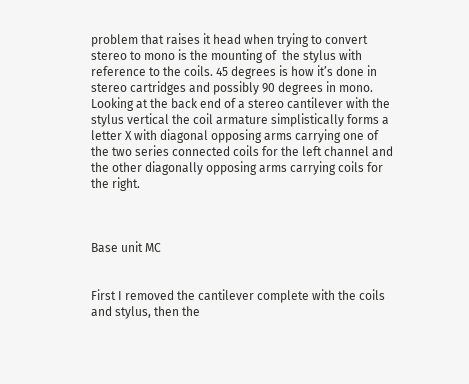problem that raises it head when trying to convert stereo to mono is the mounting of  the stylus with reference to the coils. 45 degrees is how it’s done in stereo cartridges and possibly 90 degrees in mono. Looking at the back end of a stereo cantilever with the stylus vertical the coil armature simplistically forms a letter X with diagonal opposing arms carrying one of the two series connected coils for the left channel and the other diagonally opposing arms carrying coils for the right.



Base unit MC


First I removed the cantilever complete with the coils and stylus, then the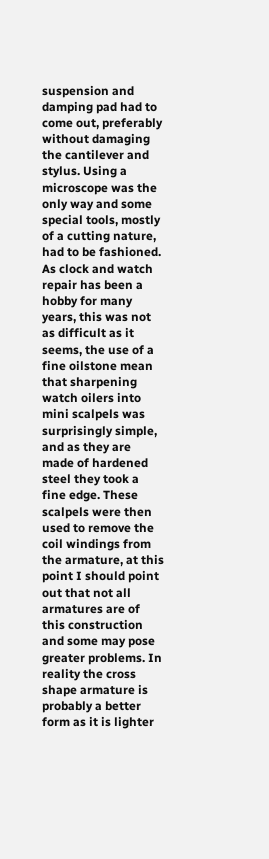suspension and damping pad had to come out, preferably without damaging the cantilever and stylus. Using a microscope was the only way and some special tools, mostly of a cutting nature, had to be fashioned. As clock and watch repair has been a hobby for many years, this was not as difficult as it seems, the use of a fine oilstone mean that sharpening watch oilers into mini scalpels was surprisingly simple, and as they are made of hardened steel they took a fine edge. These scalpels were then used to remove the coil windings from the armature, at this point I should point out that not all  armatures are of this construction and some may pose greater problems. In reality the cross shape armature is probably a better form as it is lighter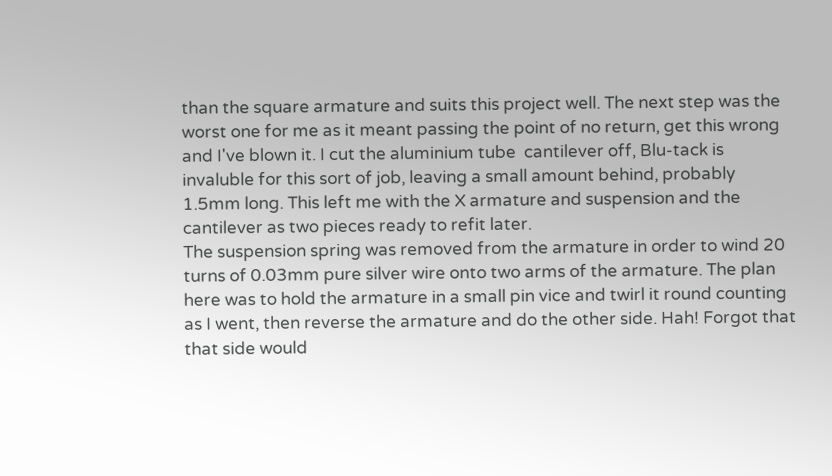than the square armature and suits this project well. The next step was the worst one for me as it meant passing the point of no return, get this wrong and I've blown it. I cut the aluminium tube  cantilever off, Blu-tack is invaluble for this sort of job, leaving a small amount behind, probably 1.5mm long. This left me with the X armature and suspension and the cantilever as two pieces ready to refit later.
The suspension spring was removed from the armature in order to wind 20 turns of 0.03mm pure silver wire onto two arms of the armature. The plan here was to hold the armature in a small pin vice and twirl it round counting as I went, then reverse the armature and do the other side. Hah! Forgot that that side would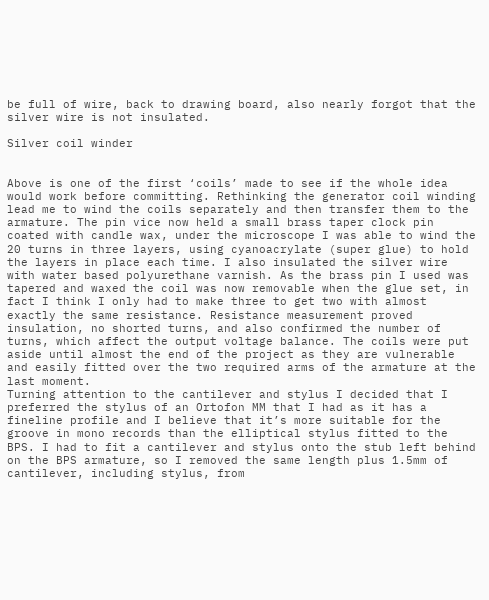be full of wire, back to drawing board, also nearly forgot that the silver wire is not insulated.

Silver coil winder


Above is one of the first ‘coils’ made to see if the whole idea would work before committing. Rethinking the generator coil winding lead me to wind the coils separately and then transfer them to the armature. The pin vice now held a small brass taper clock pin coated with candle wax, under the microscope I was able to wind the 20 turns in three layers, using cyanoacrylate (super glue) to hold the layers in place each time. I also insulated the silver wire with water based polyurethane varnish. As the brass pin I used was tapered and waxed the coil was now removable when the glue set, in fact I think I only had to make three to get two with almost exactly the same resistance. Resistance measurement proved insulation, no shorted turns, and also confirmed the number of turns, which affect the output voltage balance. The coils were put aside until almost the end of the project as they are vulnerable and easily fitted over the two required arms of the armature at the last moment.
Turning attention to the cantilever and stylus I decided that I preferred the stylus of an Ortofon MM that I had as it has a fineline profile and I believe that it’s more suitable for the groove in mono records than the elliptical stylus fitted to the BPS. I had to fit a cantilever and stylus onto the stub left behind on the BPS armature, so I removed the same length plus 1.5mm of cantilever, including stylus, from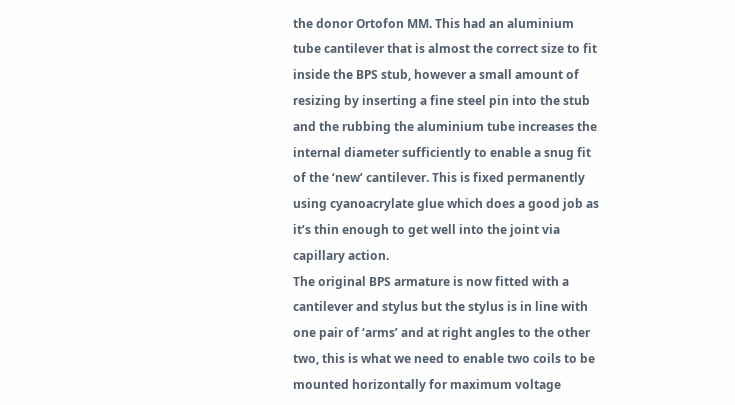the donor Ortofon MM. This had an aluminium tube cantilever that is almost the correct size to fit inside the BPS stub, however a small amount of resizing by inserting a fine steel pin into the stub and the rubbing the aluminium tube increases the internal diameter sufficiently to enable a snug fit of the ‘new’ cantilever. This is fixed permanently using cyanoacrylate glue which does a good job as it’s thin enough to get well into the joint via capillary action.
The original BPS armature is now fitted with a cantilever and stylus but the stylus is in line with one pair of ‘arms’ and at right angles to the other two, this is what we need to enable two coils to be mounted horizontally for maximum voltage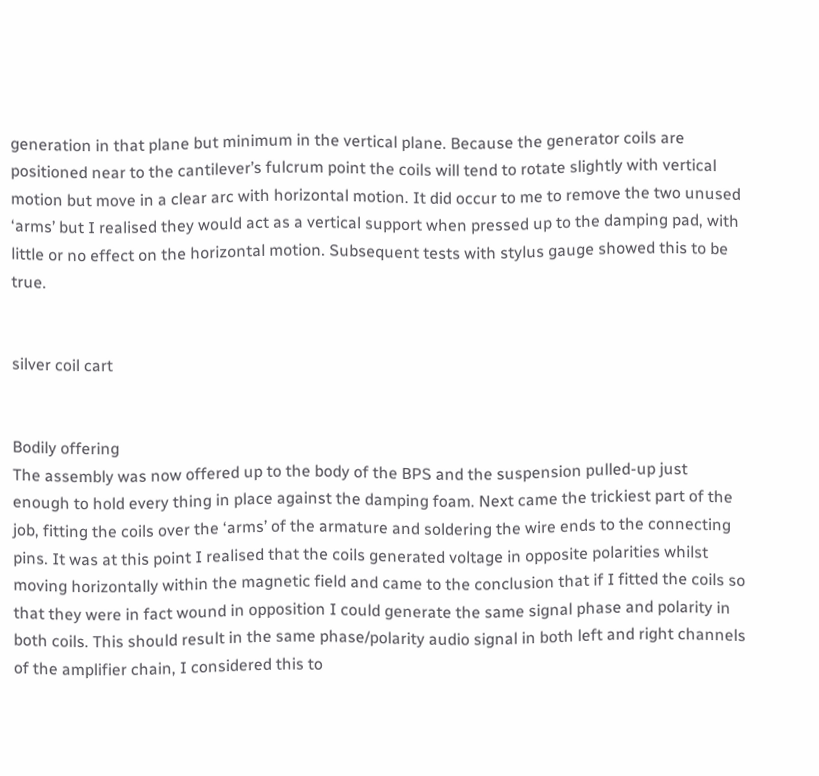generation in that plane but minimum in the vertical plane. Because the generator coils are positioned near to the cantilever’s fulcrum point the coils will tend to rotate slightly with vertical motion but move in a clear arc with horizontal motion. It did occur to me to remove the two unused ‘arms’ but I realised they would act as a vertical support when pressed up to the damping pad, with little or no effect on the horizontal motion. Subsequent tests with stylus gauge showed this to be true.


silver coil cart


Bodily offering
The assembly was now offered up to the body of the BPS and the suspension pulled-up just enough to hold every thing in place against the damping foam. Next came the trickiest part of the job, fitting the coils over the ‘arms’ of the armature and soldering the wire ends to the connecting pins. It was at this point I realised that the coils generated voltage in opposite polarities whilst moving horizontally within the magnetic field and came to the conclusion that if I fitted the coils so that they were in fact wound in opposition I could generate the same signal phase and polarity in both coils. This should result in the same phase/polarity audio signal in both left and right channels of the amplifier chain, I considered this to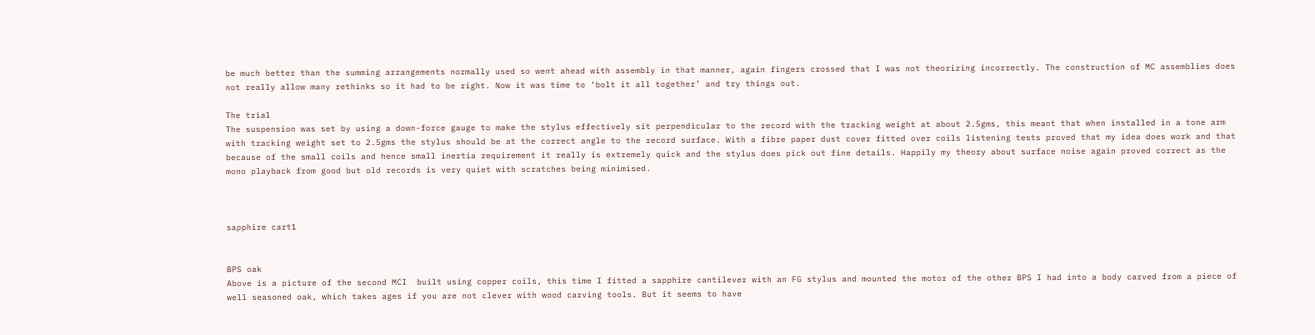be much better than the summing arrangements normally used so went ahead with assembly in that manner, again fingers crossed that I was not theorizing incorrectly. The construction of MC assemblies does not really allow many rethinks so it had to be right. Now it was time to ‘bolt it all together’ and try things out.

The trial
The suspension was set by using a down-force gauge to make the stylus effectively sit perpendicular to the record with the tracking weight at about 2.5gms, this meant that when installed in a tone arm with tracking weight set to 2.5gms the stylus should be at the correct angle to the record surface. With a fibre paper dust cover fitted over coils listening tests proved that my idea does work and that because of the small coils and hence small inertia requirement it really is extremely quick and the stylus does pick out fine details. Happily my theory about surface noise again proved correct as the mono playback from good but old records is very quiet with scratches being minimised.



sapphire cart1


BPS oak
Above is a picture of the second MCI  built using copper coils, this time I fitted a sapphire cantilever with an FG stylus and mounted the motor of the other BPS I had into a body carved from a piece of well seasoned oak, which takes ages if you are not clever with wood carving tools. But it seems to have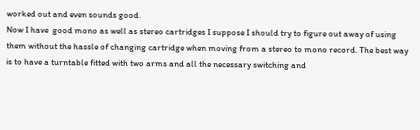worked out and even sounds good.
Now I have  good mono as well as stereo cartridges I suppose I should try to figure out away of using them without the hassle of changing cartridge when moving from a stereo to mono record. The best way is to have a turntable fitted with two arms and all the necessary switching and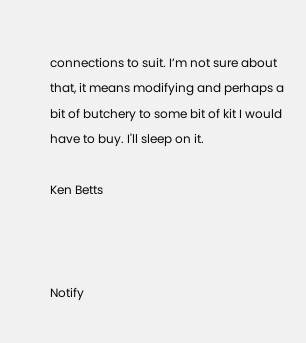connections to suit. I’m not sure about that, it means modifying and perhaps a bit of butchery to some bit of kit I would have to buy. I'll sleep on it.

Ken Betts



Notify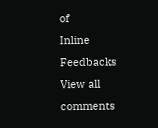of
Inline Feedbacks
View all comments